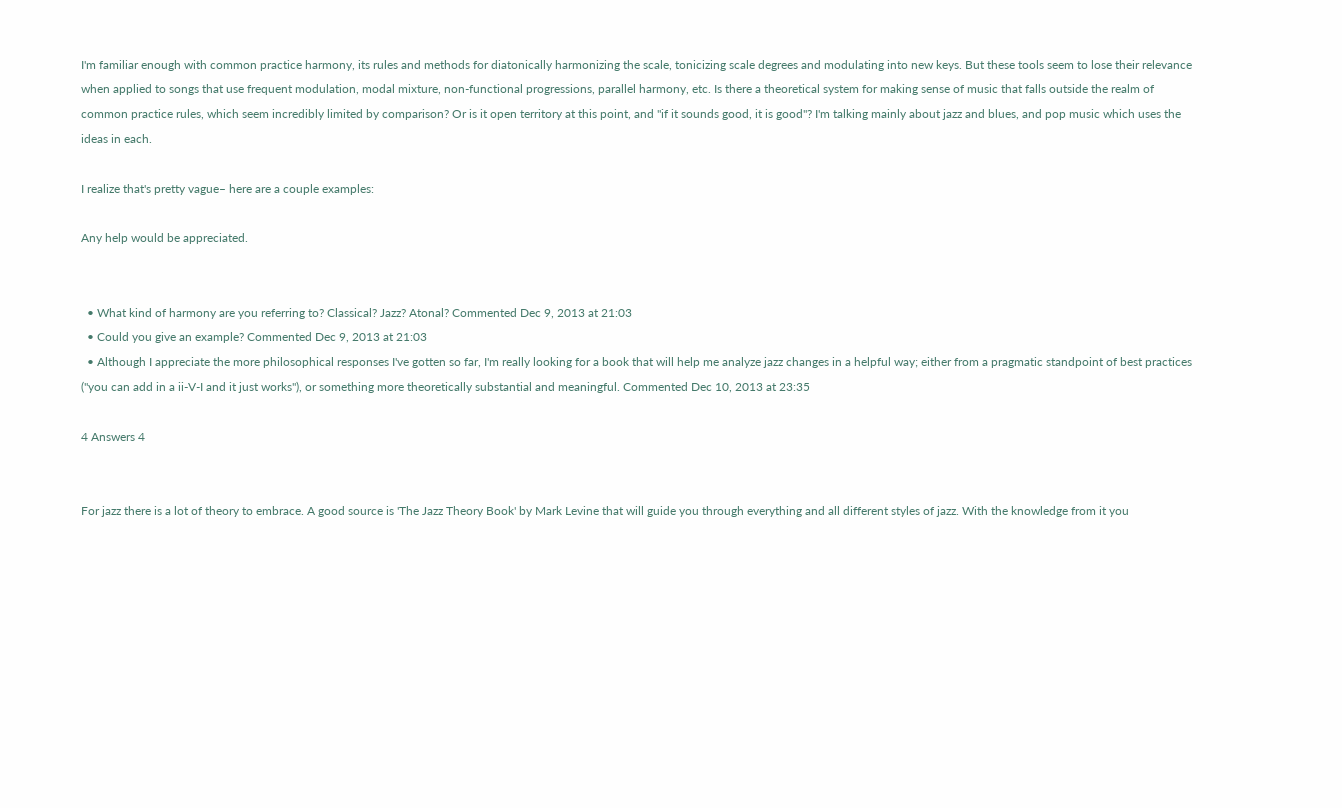I'm familiar enough with common practice harmony, its rules and methods for diatonically harmonizing the scale, tonicizing scale degrees and modulating into new keys. But these tools seem to lose their relevance when applied to songs that use frequent modulation, modal mixture, non-functional progressions, parallel harmony, etc. Is there a theoretical system for making sense of music that falls outside the realm of common practice rules, which seem incredibly limited by comparison? Or is it open territory at this point, and "if it sounds good, it is good"? I'm talking mainly about jazz and blues, and pop music which uses the ideas in each.

I realize that's pretty vague– here are a couple examples:

Any help would be appreciated.


  • What kind of harmony are you referring to? Classical? Jazz? Atonal? Commented Dec 9, 2013 at 21:03
  • Could you give an example? Commented Dec 9, 2013 at 21:03
  • Although I appreciate the more philosophical responses I've gotten so far, I'm really looking for a book that will help me analyze jazz changes in a helpful way; either from a pragmatic standpoint of best practices ("you can add in a ii-V-I and it just works"), or something more theoretically substantial and meaningful. Commented Dec 10, 2013 at 23:35

4 Answers 4


For jazz there is a lot of theory to embrace. A good source is 'The Jazz Theory Book' by Mark Levine that will guide you through everything and all different styles of jazz. With the knowledge from it you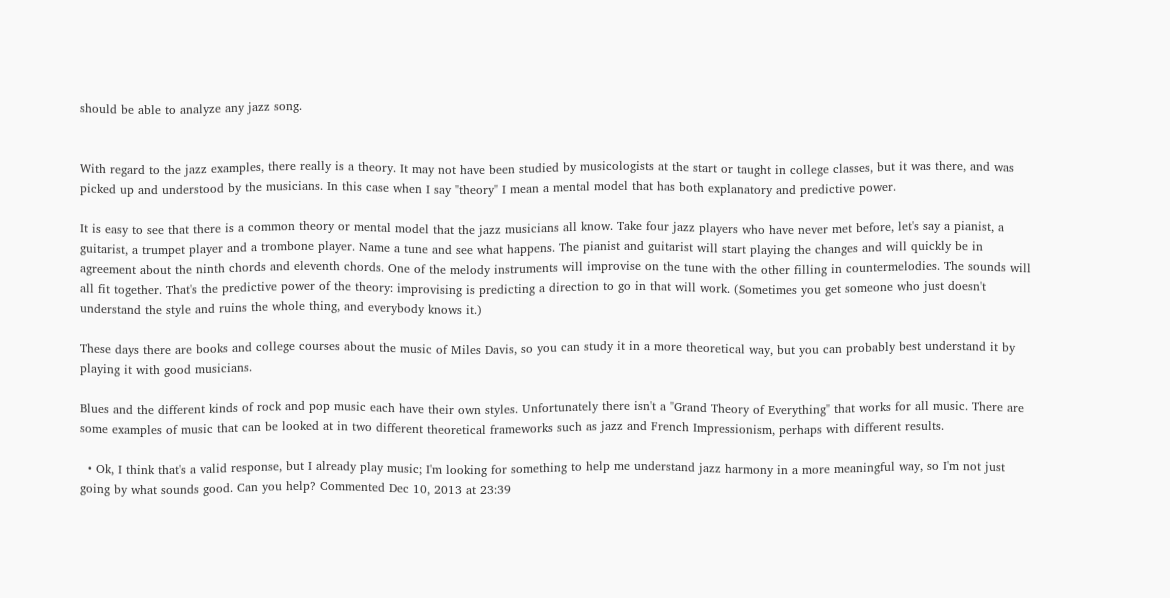should be able to analyze any jazz song.


With regard to the jazz examples, there really is a theory. It may not have been studied by musicologists at the start or taught in college classes, but it was there, and was picked up and understood by the musicians. In this case when I say "theory" I mean a mental model that has both explanatory and predictive power.

It is easy to see that there is a common theory or mental model that the jazz musicians all know. Take four jazz players who have never met before, let's say a pianist, a guitarist, a trumpet player and a trombone player. Name a tune and see what happens. The pianist and guitarist will start playing the changes and will quickly be in agreement about the ninth chords and eleventh chords. One of the melody instruments will improvise on the tune with the other filling in countermelodies. The sounds will all fit together. That's the predictive power of the theory: improvising is predicting a direction to go in that will work. (Sometimes you get someone who just doesn't understand the style and ruins the whole thing, and everybody knows it.)

These days there are books and college courses about the music of Miles Davis, so you can study it in a more theoretical way, but you can probably best understand it by playing it with good musicians.

Blues and the different kinds of rock and pop music each have their own styles. Unfortunately there isn't a "Grand Theory of Everything" that works for all music. There are some examples of music that can be looked at in two different theoretical frameworks such as jazz and French Impressionism, perhaps with different results.

  • Ok, I think that's a valid response, but I already play music; I'm looking for something to help me understand jazz harmony in a more meaningful way, so I'm not just going by what sounds good. Can you help? Commented Dec 10, 2013 at 23:39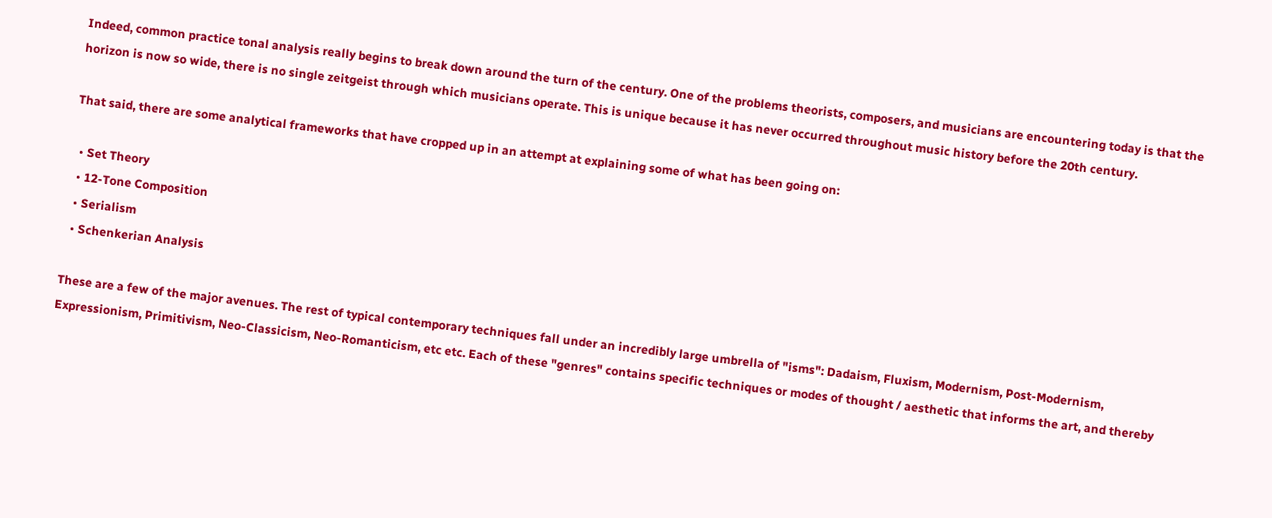Indeed, common practice tonal analysis really begins to break down around the turn of the century. One of the problems theorists, composers, and musicians are encountering today is that the horizon is now so wide, there is no single zeitgeist through which musicians operate. This is unique because it has never occurred throughout music history before the 20th century.

That said, there are some analytical frameworks that have cropped up in an attempt at explaining some of what has been going on:

  • Set Theory
  • 12-Tone Composition
  • Serialism
  • Schenkerian Analysis

These are a few of the major avenues. The rest of typical contemporary techniques fall under an incredibly large umbrella of "isms": Dadaism, Fluxism, Modernism, Post-Modernism, Expressionism, Primitivism, Neo-Classicism, Neo-Romanticism, etc etc. Each of these "genres" contains specific techniques or modes of thought / aesthetic that informs the art, and thereby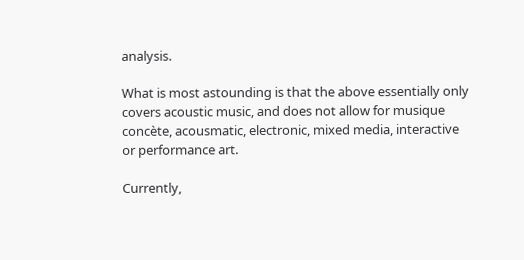analysis.

What is most astounding is that the above essentially only covers acoustic music, and does not allow for musique concète, acousmatic, electronic, mixed media, interactive or performance art.

Currently,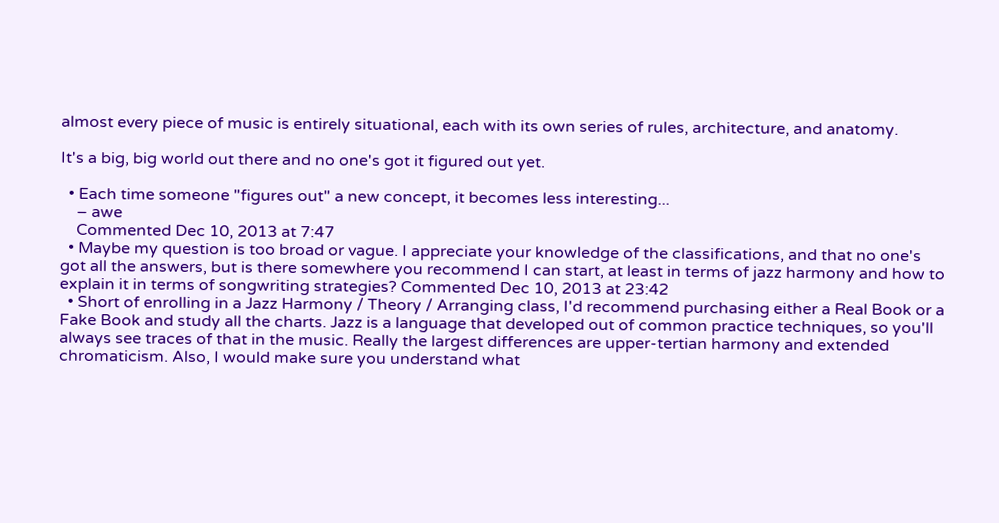almost every piece of music is entirely situational, each with its own series of rules, architecture, and anatomy.

It's a big, big world out there and no one's got it figured out yet.

  • Each time someone "figures out" a new concept, it becomes less interesting...
    – awe
    Commented Dec 10, 2013 at 7:47
  • Maybe my question is too broad or vague. I appreciate your knowledge of the classifications, and that no one's got all the answers, but is there somewhere you recommend I can start, at least in terms of jazz harmony and how to explain it in terms of songwriting strategies? Commented Dec 10, 2013 at 23:42
  • Short of enrolling in a Jazz Harmony / Theory / Arranging class, I'd recommend purchasing either a Real Book or a Fake Book and study all the charts. Jazz is a language that developed out of common practice techniques, so you'll always see traces of that in the music. Really the largest differences are upper-tertian harmony and extended chromaticism. Also, I would make sure you understand what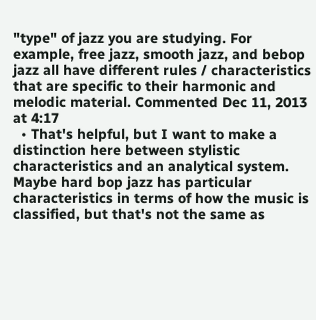"type" of jazz you are studying. For example, free jazz, smooth jazz, and bebop jazz all have different rules / characteristics that are specific to their harmonic and melodic material. Commented Dec 11, 2013 at 4:17
  • That's helpful, but I want to make a distinction here between stylistic characteristics and an analytical system. Maybe hard bop jazz has particular characteristics in terms of how the music is classified, but that's not the same as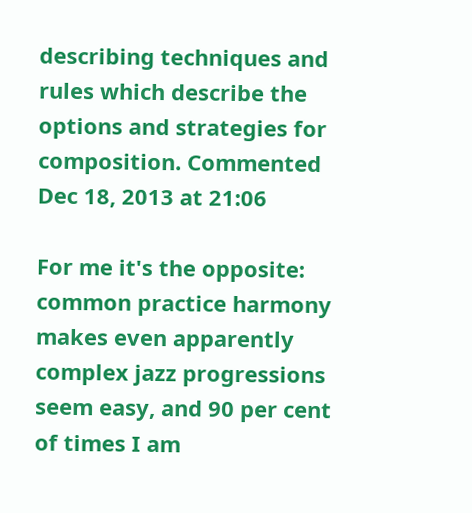describing techniques and rules which describe the options and strategies for composition. Commented Dec 18, 2013 at 21:06

For me it's the opposite: common practice harmony makes even apparently complex jazz progressions seem easy, and 90 per cent of times I am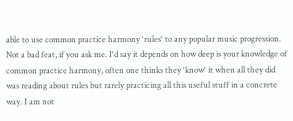able to use common practice harmony 'rules' to any popular music progression. Not a bad feat, if you ask me. I'd say it depends on how deep is your knowledge of common practice harmony, often one thinks they 'know' it when all they did was reading about rules but rarely practicing all this useful stuff in a concrete way. I am not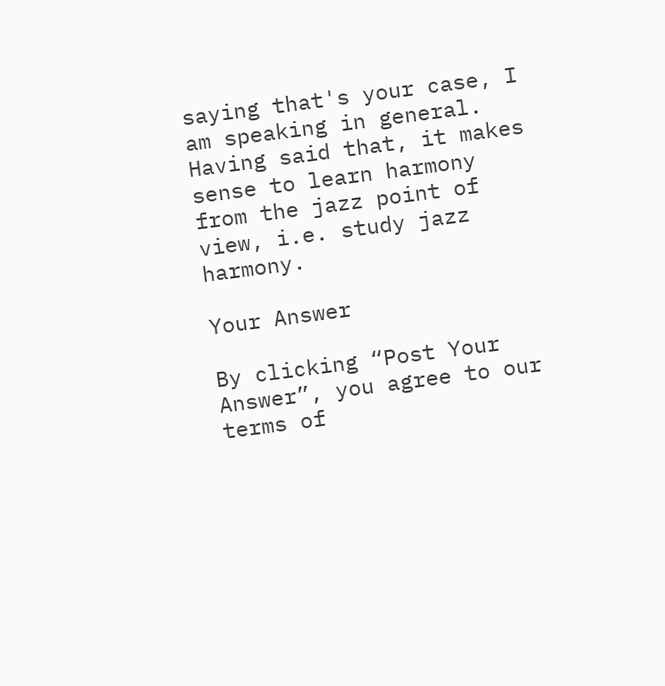saying that's your case, I am speaking in general. Having said that, it makes sense to learn harmony from the jazz point of view, i.e. study jazz harmony.

Your Answer

By clicking “Post Your Answer”, you agree to our terms of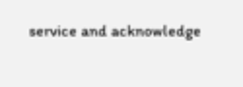service and acknowledge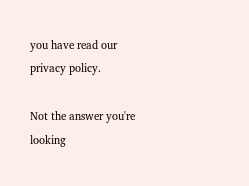you have read our privacy policy.

Not the answer you're looking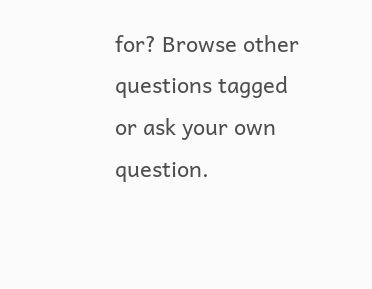for? Browse other questions tagged or ask your own question.